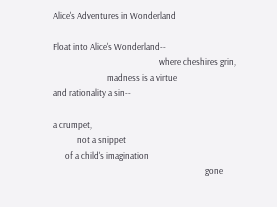Alice's Adventures in Wonderland

Float into Alice's Wonderland--
                                                     where cheshires grin,
                           madness is a virtue
and rationality a sin--

a crumpet,
            not a snippet
      of a child's imagination
                                                                            gone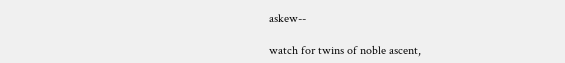askew--

watch for twins of noble ascent,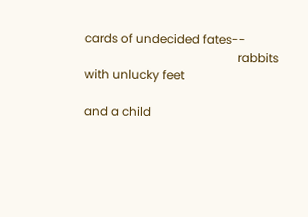cards of undecided fates--
                                                   rabbits with unlucky feet

and a child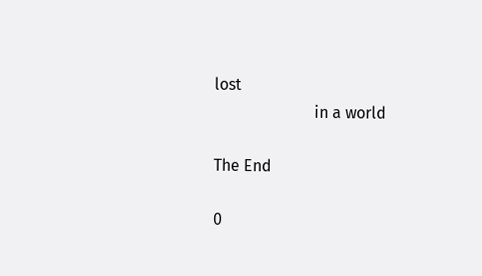lost
                         in a world

The End

0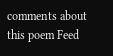comments about this poem Feed